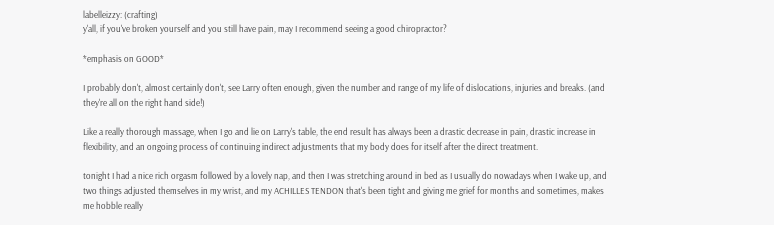labelleizzy: (crafting)
y'all, if you've broken yourself and you still have pain, may I recommend seeing a good chiropractor?

*emphasis on GOOD*

I probably don't, almost certainly don't, see Larry often enough, given the number and range of my life of dislocations, injuries and breaks. (and they're all on the right hand side!)

Like a really thorough massage, when I go and lie on Larry's table, the end result has always been a drastic decrease in pain, drastic increase in flexibility, and an ongoing process of continuing indirect adjustments that my body does for itself after the direct treatment.

tonight I had a nice rich orgasm followed by a lovely nap, and then I was stretching around in bed as I usually do nowadays when I wake up, and two things adjusted themselves in my wrist, and my ACHILLES TENDON that's been tight and giving me grief for months and sometimes, makes me hobble really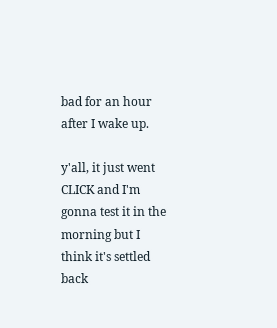bad for an hour after I wake up.

y'all, it just went CLICK and I'm gonna test it in the morning but I think it's settled back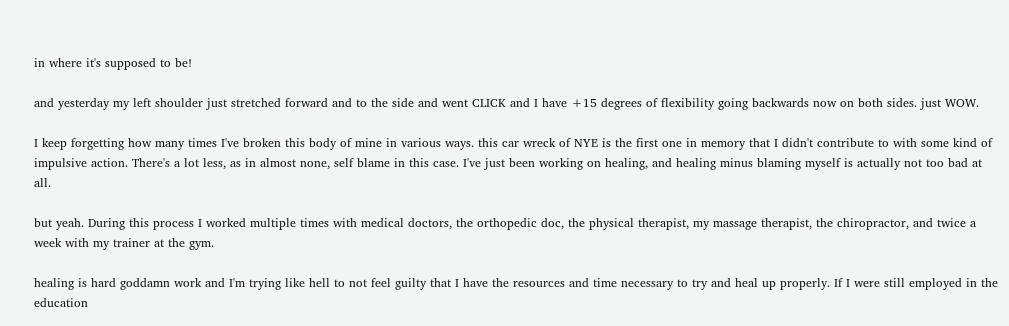in where it's supposed to be!

and yesterday my left shoulder just stretched forward and to the side and went CLICK and I have +15 degrees of flexibility going backwards now on both sides. just WOW.

I keep forgetting how many times I've broken this body of mine in various ways. this car wreck of NYE is the first one in memory that I didn't contribute to with some kind of impulsive action. There's a lot less, as in almost none, self blame in this case. I've just been working on healing, and healing minus blaming myself is actually not too bad at all.

but yeah. During this process I worked multiple times with medical doctors, the orthopedic doc, the physical therapist, my massage therapist, the chiropractor, and twice a week with my trainer at the gym.

healing is hard goddamn work and I'm trying like hell to not feel guilty that I have the resources and time necessary to try and heal up properly. If I were still employed in the education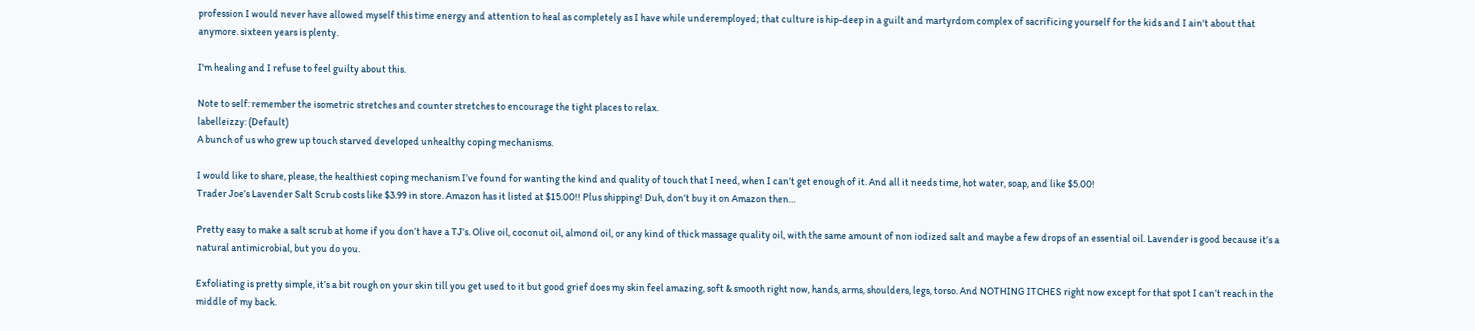profession I would never have allowed myself this time energy and attention to heal as completely as I have while underemployed; that culture is hip-deep in a guilt and martyrdom complex of sacrificing yourself for the kids and I ain't about that anymore. sixteen years is plenty.

I'm healing and I refuse to feel guilty about this.

Note to self: remember the isometric stretches and counter stretches to encourage the tight places to relax.
labelleizzy: (Default)
A bunch of us who grew up touch starved developed unhealthy coping mechanisms.

I would like to share, please, the healthiest coping mechanism I’ve found for wanting the kind and quality of touch that I need, when I can’t get enough of it. And all it needs time, hot water, soap, and like $5.00!
Trader Joe’s Lavender Salt Scrub costs like $3.99 in store. Amazon has it listed at $15.00!! Plus shipping! Duh, don’t buy it on Amazon then…

Pretty easy to make a salt scrub at home if you don’t have a TJ’s. Olive oil, coconut oil, almond oil, or any kind of thick massage quality oil, with the same amount of non iodized salt and maybe a few drops of an essential oil. Lavender is good because it’s a natural antimicrobial, but you do you.

Exfoliating is pretty simple, it’s a bit rough on your skin till you get used to it but good grief does my skin feel amazing, soft & smooth right now, hands, arms, shoulders, legs, torso. And NOTHING ITCHES right now except for that spot I can’t reach in the middle of my back.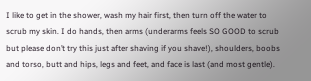I like to get in the shower, wash my hair first, then turn off the water to scrub my skin. I do hands, then arms (underarms feels SO GOOD to scrub but please don’t try this just after shaving if you shave!), shoulders, boobs and torso, butt and hips, legs and feet, and face is last (and most gentle).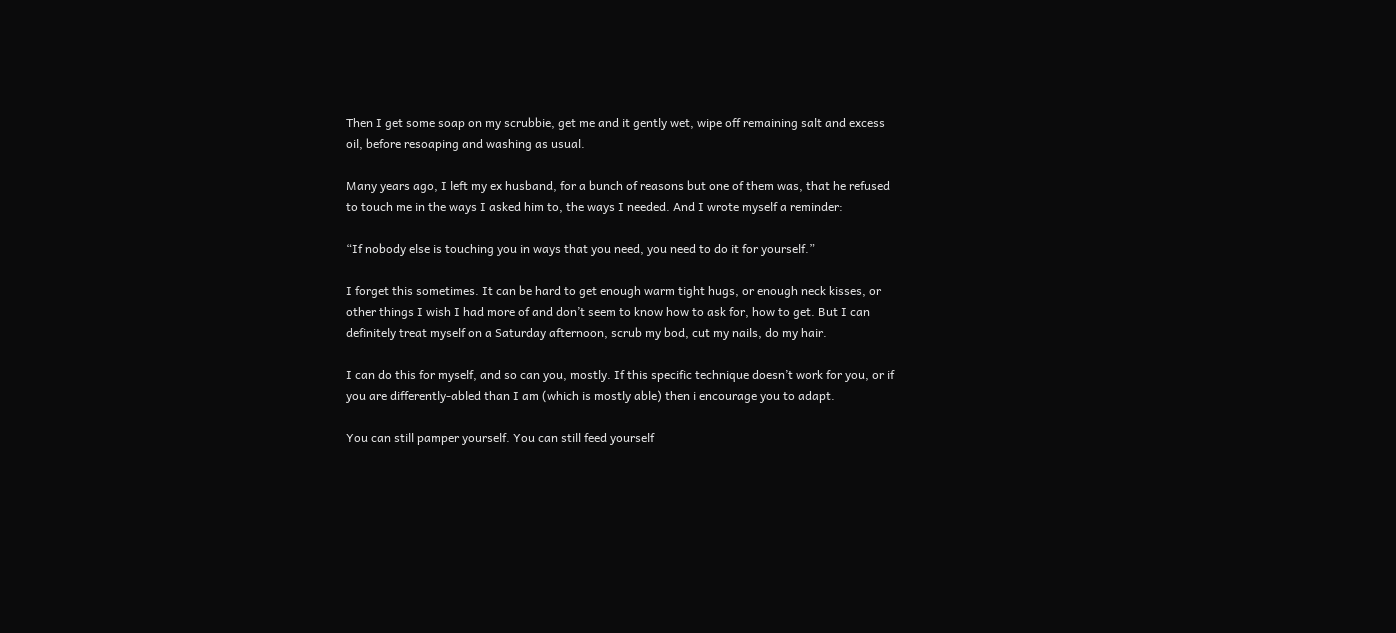Then I get some soap on my scrubbie, get me and it gently wet, wipe off remaining salt and excess oil, before resoaping and washing as usual.

Many years ago, I left my ex husband, for a bunch of reasons but one of them was, that he refused to touch me in the ways I asked him to, the ways I needed. And I wrote myself a reminder:

“If nobody else is touching you in ways that you need, you need to do it for yourself.”

I forget this sometimes. It can be hard to get enough warm tight hugs, or enough neck kisses, or other things I wish I had more of and don’t seem to know how to ask for, how to get. But I can definitely treat myself on a Saturday afternoon, scrub my bod, cut my nails, do my hair.

I can do this for myself, and so can you, mostly. If this specific technique doesn’t work for you, or if you are differently-abled than I am (which is mostly able) then i encourage you to adapt.

You can still pamper yourself. You can still feed yourself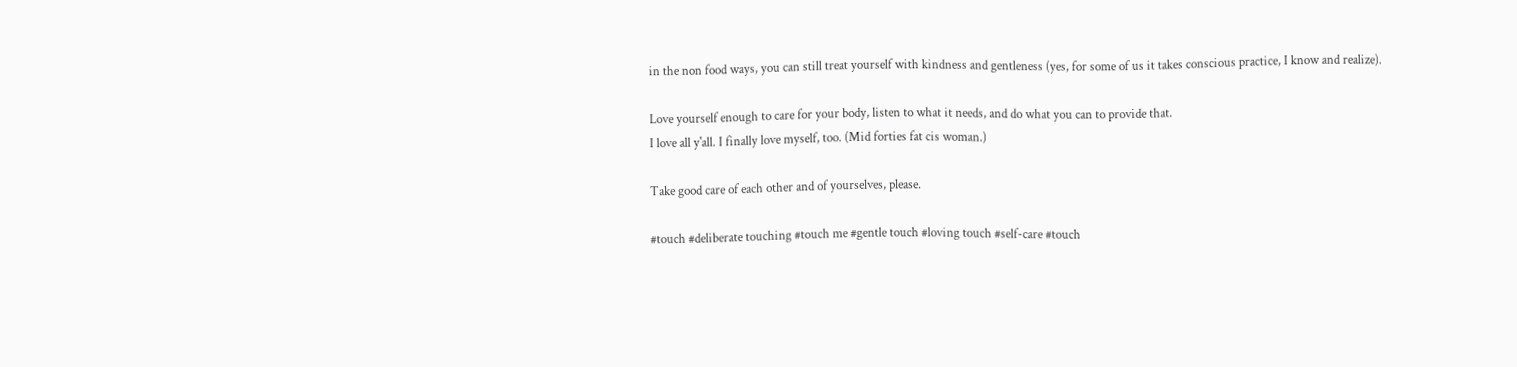in the non food ways, you can still treat yourself with kindness and gentleness (yes, for some of us it takes conscious practice, I know and realize).

Love yourself enough to care for your body, listen to what it needs, and do what you can to provide that.
I love all y'all. I finally love myself, too. (Mid forties fat cis woman.)

Take good care of each other and of yourselves, please.

#touch #deliberate touching #touch me #gentle touch #loving touch #self-care #touch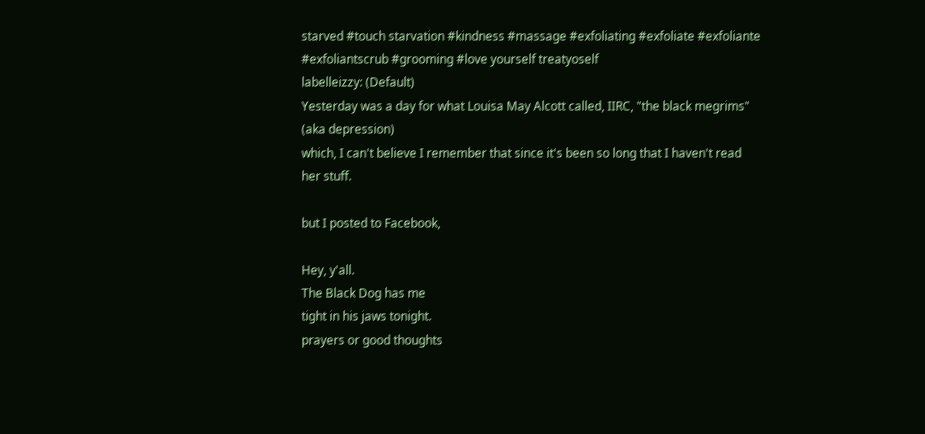starved #touch starvation #kindness #massage #exfoliating #exfoliate #exfoliante #exfoliantscrub #grooming #love yourself treatyoself
labelleizzy: (Default)
Yesterday was a day for what Louisa May Alcott called, IIRC, "the black megrims" (aka depression)
which, I can't believe I remember that since it's been so long that I haven't read her stuff.

but I posted to Facebook,

Hey, y'all.
The Black Dog has me
tight in his jaws tonight.
prayers or good thoughts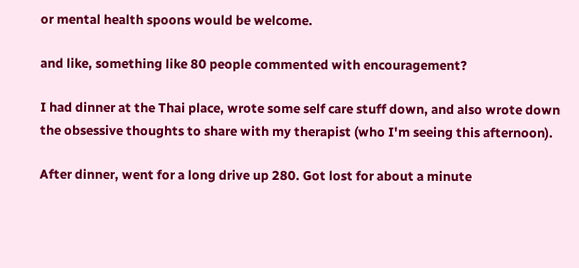or mental health spoons would be welcome.

and like, something like 80 people commented with encouragement?

I had dinner at the Thai place, wrote some self care stuff down, and also wrote down the obsessive thoughts to share with my therapist (who I'm seeing this afternoon).

After dinner, went for a long drive up 280. Got lost for about a minute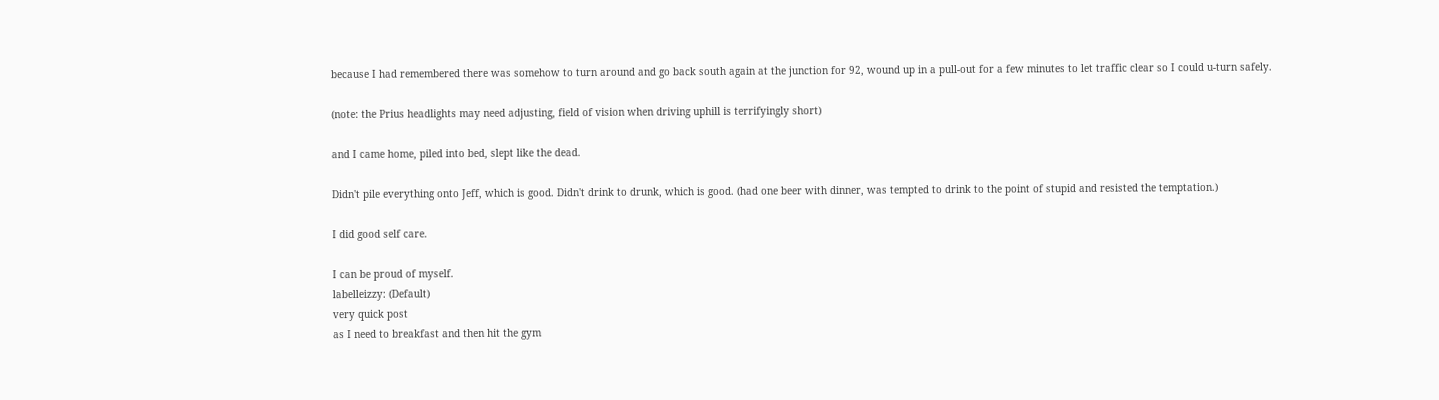because I had remembered there was somehow to turn around and go back south again at the junction for 92, wound up in a pull-out for a few minutes to let traffic clear so I could u-turn safely.

(note: the Prius headlights may need adjusting, field of vision when driving uphill is terrifyingly short)

and I came home, piled into bed, slept like the dead.

Didn't pile everything onto Jeff, which is good. Didn't drink to drunk, which is good. (had one beer with dinner, was tempted to drink to the point of stupid and resisted the temptation.)

I did good self care.

I can be proud of myself.
labelleizzy: (Default)
very quick post
as I need to breakfast and then hit the gym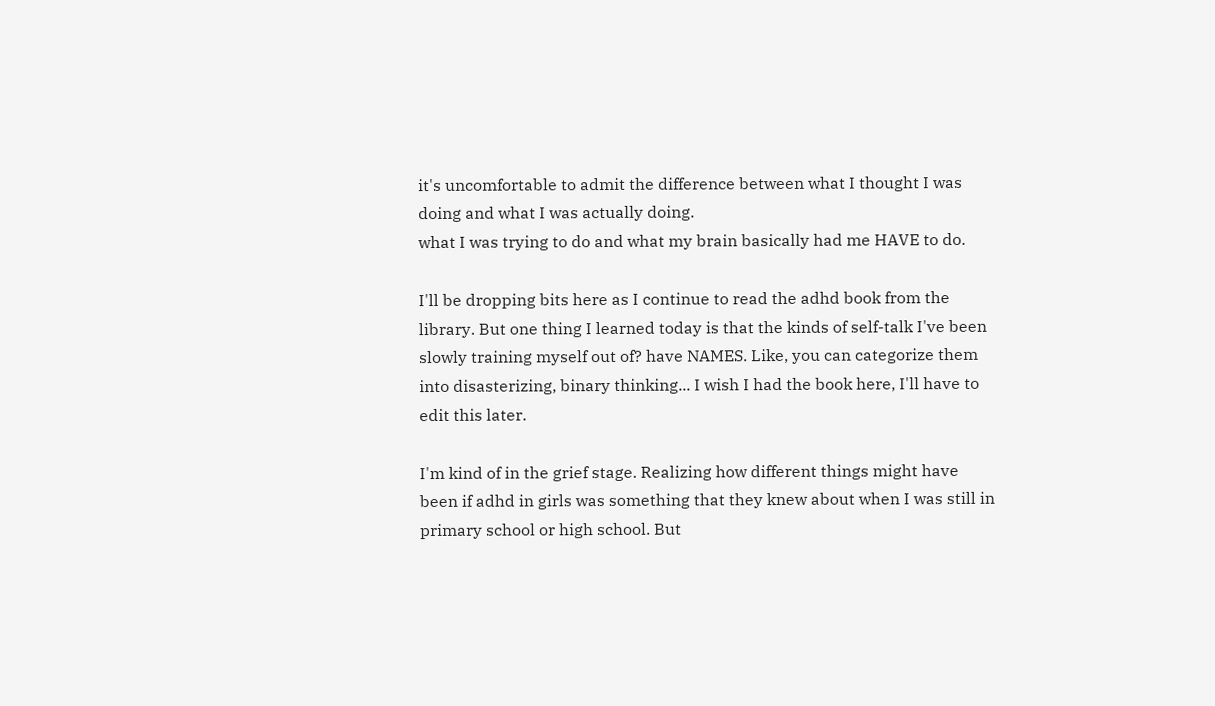it's uncomfortable to admit the difference between what I thought I was doing and what I was actually doing.
what I was trying to do and what my brain basically had me HAVE to do.

I'll be dropping bits here as I continue to read the adhd book from the library. But one thing I learned today is that the kinds of self-talk I've been slowly training myself out of? have NAMES. Like, you can categorize them into disasterizing, binary thinking... I wish I had the book here, I'll have to edit this later.

I'm kind of in the grief stage. Realizing how different things might have been if adhd in girls was something that they knew about when I was still in primary school or high school. But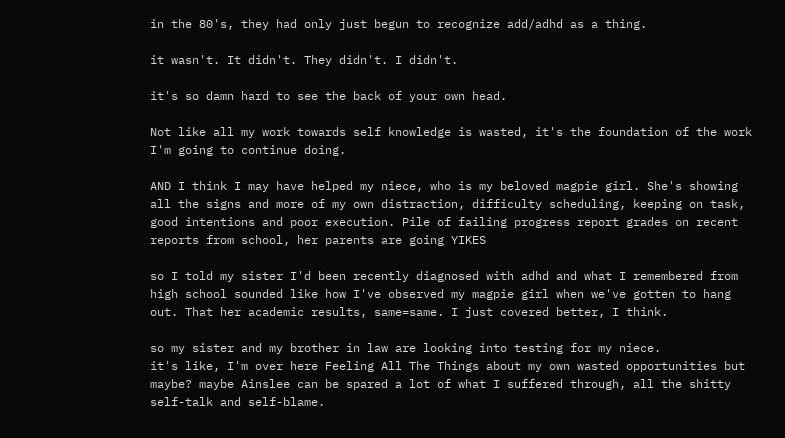in the 80's, they had only just begun to recognize add/adhd as a thing.

it wasn't. It didn't. They didn't. I didn't.

it's so damn hard to see the back of your own head.

Not like all my work towards self knowledge is wasted, it's the foundation of the work I'm going to continue doing.

AND I think I may have helped my niece, who is my beloved magpie girl. She's showing all the signs and more of my own distraction, difficulty scheduling, keeping on task, good intentions and poor execution. Pile of failing progress report grades on recent reports from school, her parents are going YIKES

so I told my sister I'd been recently diagnosed with adhd and what I remembered from high school sounded like how I've observed my magpie girl when we've gotten to hang out. That her academic results, same=same. I just covered better, I think.

so my sister and my brother in law are looking into testing for my niece.
it's like, I'm over here Feeling All The Things about my own wasted opportunities but maybe? maybe Ainslee can be spared a lot of what I suffered through, all the shitty self-talk and self-blame.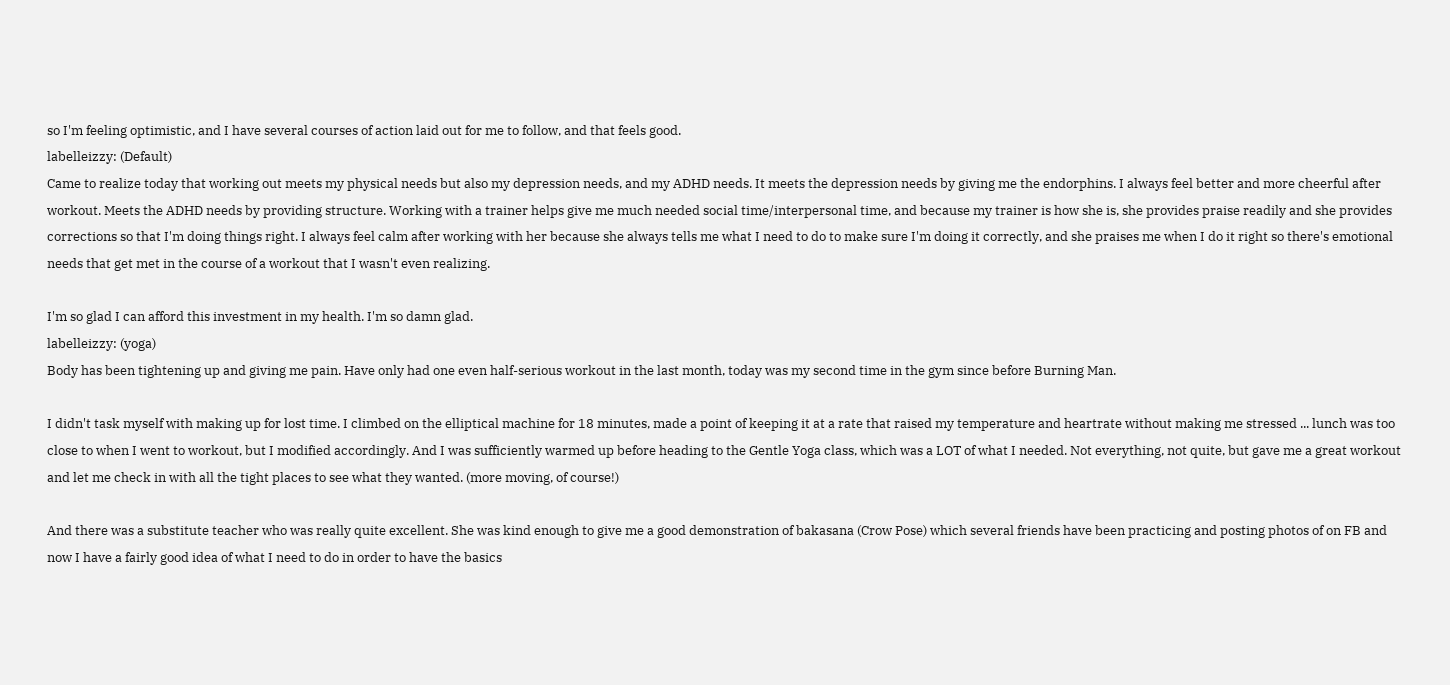so I'm feeling optimistic, and I have several courses of action laid out for me to follow, and that feels good.
labelleizzy: (Default)
Came to realize today that working out meets my physical needs but also my depression needs, and my ADHD needs. It meets the depression needs by giving me the endorphins. I always feel better and more cheerful after workout. Meets the ADHD needs by providing structure. Working with a trainer helps give me much needed social time/interpersonal time, and because my trainer is how she is, she provides praise readily and she provides corrections so that I'm doing things right. I always feel calm after working with her because she always tells me what I need to do to make sure I'm doing it correctly, and she praises me when I do it right so there's emotional needs that get met in the course of a workout that I wasn't even realizing.

I'm so glad I can afford this investment in my health. I'm so damn glad.
labelleizzy: (yoga)
Body has been tightening up and giving me pain. Have only had one even half-serious workout in the last month, today was my second time in the gym since before Burning Man.

I didn't task myself with making up for lost time. I climbed on the elliptical machine for 18 minutes, made a point of keeping it at a rate that raised my temperature and heartrate without making me stressed ... lunch was too close to when I went to workout, but I modified accordingly. And I was sufficiently warmed up before heading to the Gentle Yoga class, which was a LOT of what I needed. Not everything, not quite, but gave me a great workout and let me check in with all the tight places to see what they wanted. (more moving, of course!)

And there was a substitute teacher who was really quite excellent. She was kind enough to give me a good demonstration of bakasana (Crow Pose) which several friends have been practicing and posting photos of on FB and now I have a fairly good idea of what I need to do in order to have the basics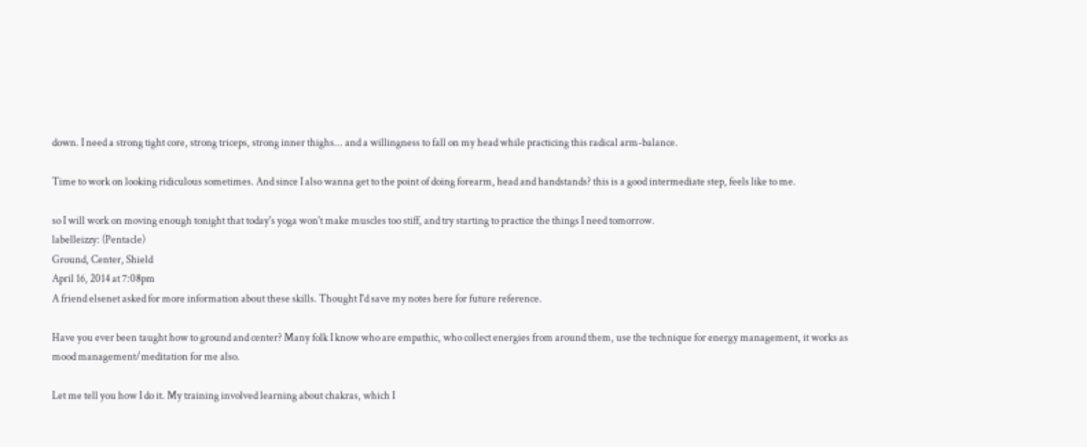down. I need a strong tight core, strong triceps, strong inner thighs... and a willingness to fall on my head while practicing this radical arm-balance.

Time to work on looking ridiculous sometimes. And since I also wanna get to the point of doing forearm, head and handstands? this is a good intermediate step, feels like to me.

so I will work on moving enough tonight that today's yoga won't make muscles too stiff, and try starting to practice the things I need tomorrow.
labelleizzy: (Pentacle)
Ground, Center, Shield
April 16, 2014 at 7:08pm
A friend elsenet asked for more information about these skills. Thought I'd save my notes here for future reference.

Have you ever been taught how to ground and center? Many folk I know who are empathic, who collect energies from around them, use the technique for energy management, it works as mood management/meditation for me also.

Let me tell you how I do it. My training involved learning about chakras, which I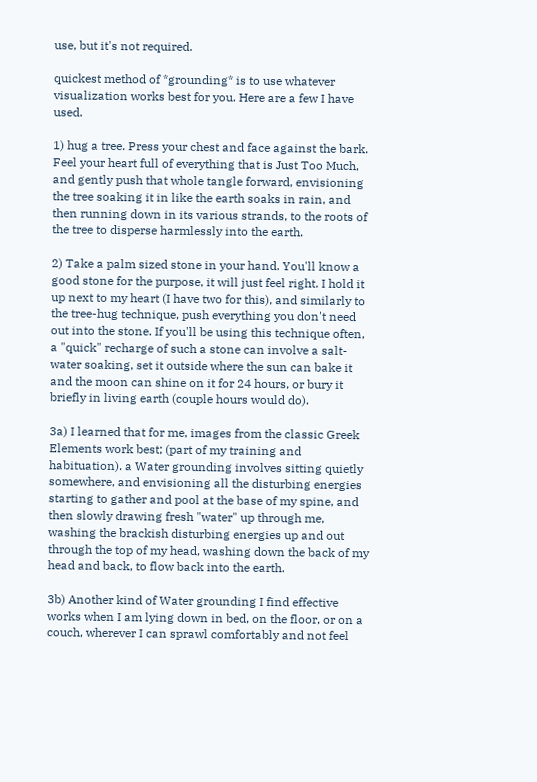use, but it's not required.

quickest method of *grounding* is to use whatever visualization works best for you. Here are a few I have used.

1) hug a tree. Press your chest and face against the bark. Feel your heart full of everything that is Just Too Much, and gently push that whole tangle forward, envisioning the tree soaking it in like the earth soaks in rain, and then running down in its various strands, to the roots of the tree to disperse harmlessly into the earth.

2) Take a palm sized stone in your hand. You'll know a good stone for the purpose, it will just feel right. I hold it up next to my heart (I have two for this), and similarly to the tree-hug technique, push everything you don't need out into the stone. If you'll be using this technique often, a "quick" recharge of such a stone can involve a salt-water soaking, set it outside where the sun can bake it and the moon can shine on it for 24 hours, or bury it briefly in living earth (couple hours would do).

3a) I learned that for me, images from the classic Greek Elements work best; (part of my training and habituation). a Water grounding involves sitting quietly somewhere, and envisioning all the disturbing energies starting to gather and pool at the base of my spine, and then slowly drawing fresh "water" up through me, washing the brackish disturbing energies up and out through the top of my head, washing down the back of my head and back, to flow back into the earth.

3b) Another kind of Water grounding I find effective works when I am lying down in bed, on the floor, or on a couch, wherever I can sprawl comfortably and not feel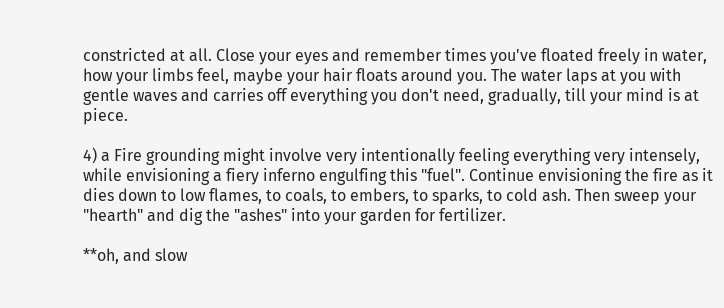constricted at all. Close your eyes and remember times you've floated freely in water, how your limbs feel, maybe your hair floats around you. The water laps at you with gentle waves and carries off everything you don't need, gradually, till your mind is at piece.

4) a Fire grounding might involve very intentionally feeling everything very intensely, while envisioning a fiery inferno engulfing this "fuel". Continue envisioning the fire as it dies down to low flames, to coals, to embers, to sparks, to cold ash. Then sweep your "hearth" and dig the "ashes" into your garden for fertilizer.

**oh, and slow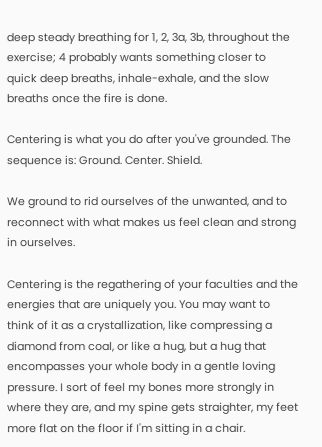deep steady breathing for 1, 2, 3a, 3b, throughout the exercise; 4 probably wants something closer to quick deep breaths, inhale-exhale, and the slow breaths once the fire is done.

Centering is what you do after you've grounded. The sequence is: Ground. Center. Shield.

We ground to rid ourselves of the unwanted, and to reconnect with what makes us feel clean and strong in ourselves.

Centering is the regathering of your faculties and the energies that are uniquely you. You may want to think of it as a crystallization, like compressing a diamond from coal, or like a hug, but a hug that encompasses your whole body in a gentle loving pressure. I sort of feel my bones more strongly in where they are, and my spine gets straighter, my feet more flat on the floor if I'm sitting in a chair.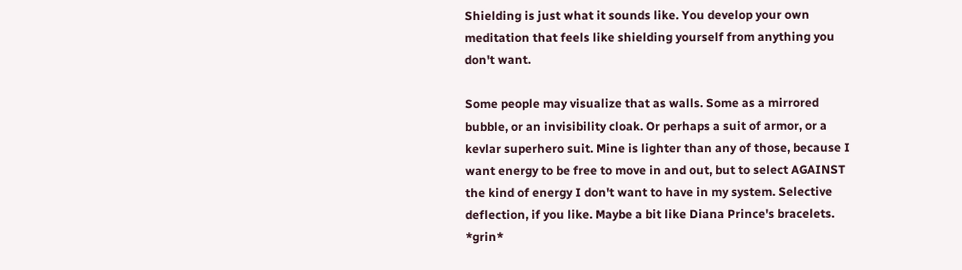Shielding is just what it sounds like. You develop your own meditation that feels like shielding yourself from anything you don't want.

Some people may visualize that as walls. Some as a mirrored bubble, or an invisibility cloak. Or perhaps a suit of armor, or a kevlar superhero suit. Mine is lighter than any of those, because I want energy to be free to move in and out, but to select AGAINST the kind of energy I don't want to have in my system. Selective deflection, if you like. Maybe a bit like Diana Prince's bracelets. *grin*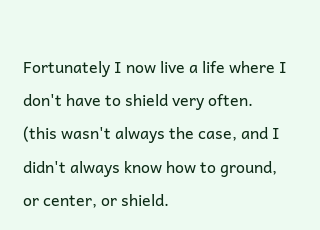Fortunately I now live a life where I don't have to shield very often. (this wasn't always the case, and I didn't always know how to ground, or center, or shield.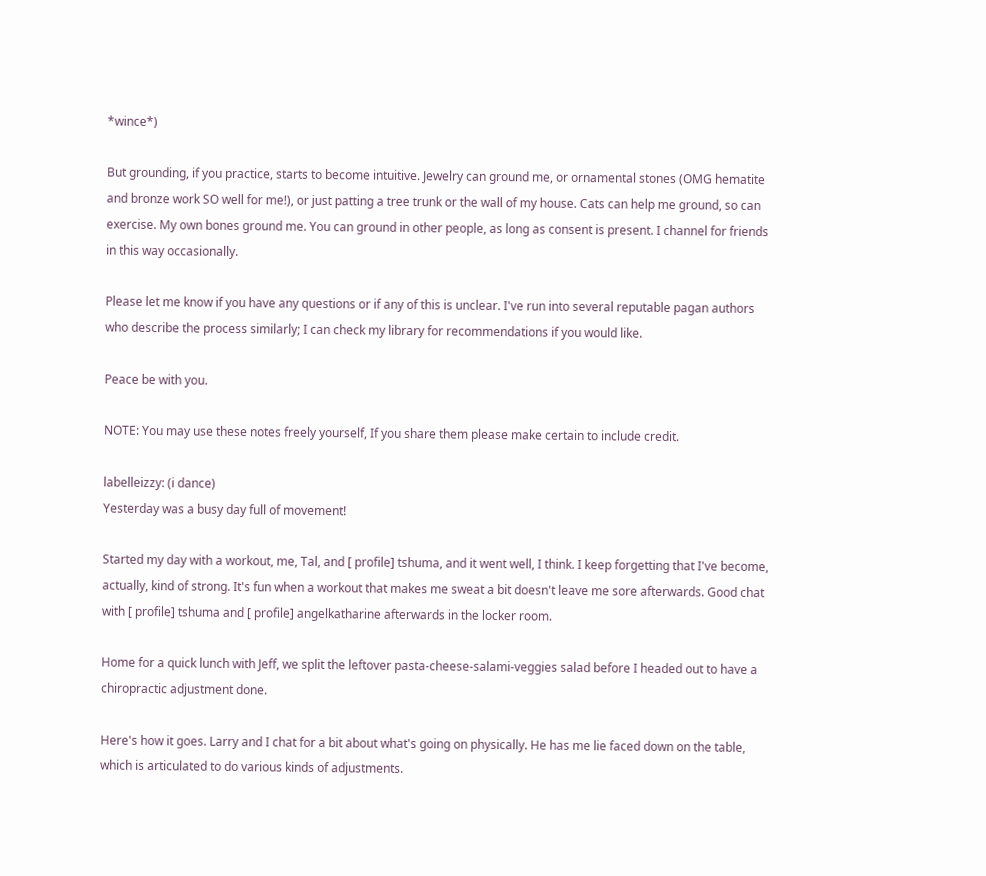*wince*)

But grounding, if you practice, starts to become intuitive. Jewelry can ground me, or ornamental stones (OMG hematite and bronze work SO well for me!), or just patting a tree trunk or the wall of my house. Cats can help me ground, so can exercise. My own bones ground me. You can ground in other people, as long as consent is present. I channel for friends in this way occasionally.

Please let me know if you have any questions or if any of this is unclear. I've run into several reputable pagan authors who describe the process similarly; I can check my library for recommendations if you would like.

Peace be with you.

NOTE: You may use these notes freely yourself, If you share them please make certain to include credit.

labelleizzy: (i dance)
Yesterday was a busy day full of movement!

Started my day with a workout, me, Tal, and [ profile] tshuma, and it went well, I think. I keep forgetting that I've become, actually, kind of strong. It's fun when a workout that makes me sweat a bit doesn't leave me sore afterwards. Good chat with [ profile] tshuma and [ profile] angelkatharine afterwards in the locker room.

Home for a quick lunch with Jeff, we split the leftover pasta-cheese-salami-veggies salad before I headed out to have a chiropractic adjustment done.

Here's how it goes. Larry and I chat for a bit about what's going on physically. He has me lie faced down on the table, which is articulated to do various kinds of adjustments.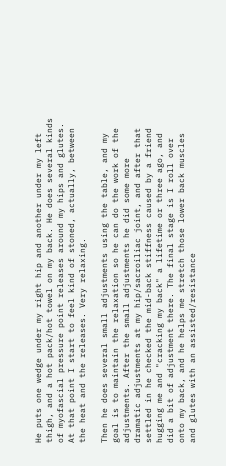He puts one wedge under my right hip and another under my left thigh, and a hot pack/hot towel on my back. He does several kinds of myofascial pressure point releases around my hips and glutes. At that point I start to feel kind of stoned, actually, between the heat and the releases. Very relaxing.

Then he does several small adjustments using the table, and my goal is to maintain the relaxation so he can do the work of the adjustments. After the small adjustments he did some more dramatic adjustments at my hip/sacroiliac joint, and after that settled in he checked the mid-back stiffness caused by a friend hugging me and "cracking my back" a lifetime or three ago, and did a bit of adjustment there. The final stage is I roll over onto my back, and he helps me stretch those lower back muscles and glutes with an assisted/resistance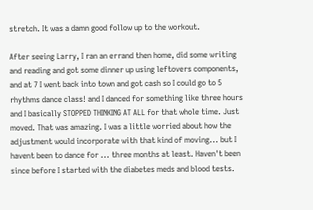stretch. It was a damn good follow up to the workout.

After seeing Larry, I ran an errand then home, did some writing and reading and got some dinner up using leftovers components, and at 7 I went back into town and got cash so I could go to 5 rhythms dance class! and I danced for something like three hours and I basically STOPPED THINKING AT ALL for that whole time. Just moved. That was amazing. I was a little worried about how the adjustment would incorporate with that kind of moving... but I havent been to dance for ... three months at least. Haven't been since before I started with the diabetes meds and blood tests.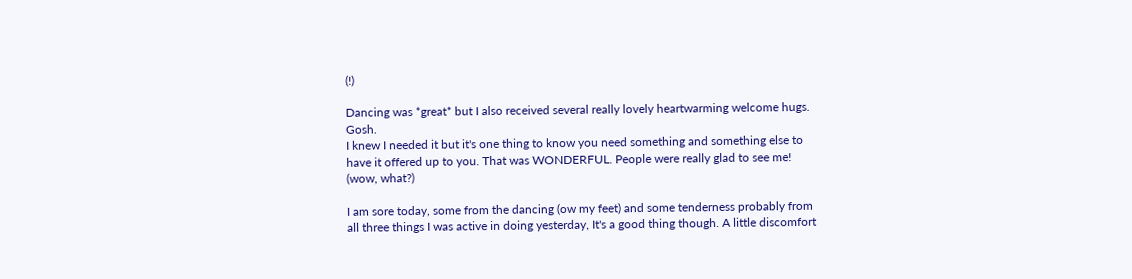(!)

Dancing was *great* but I also received several really lovely heartwarming welcome hugs. Gosh.
I knew I needed it but it's one thing to know you need something and something else to have it offered up to you. That was WONDERFUL. People were really glad to see me! (wow, what?)

I am sore today, some from the dancing (ow my feet) and some tenderness probably from all three things I was active in doing yesterday, It's a good thing though. A little discomfort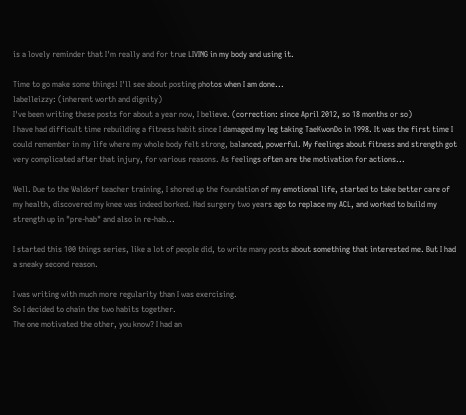is a lovely reminder that I'm really and for true LIVING in my body and using it.

Time to go make some things! I'll see about posting photos when I am done...
labelleizzy: (inherent worth and dignity)
I've been writing these posts for about a year now, I believe. (correction: since April 2012, so 18 months or so)
I have had difficult time rebuilding a fitness habit since I damaged my leg taking TaeKwonDo in 1998. It was the first time I could remember in my life where my whole body felt strong, balanced, powerful. My feelings about fitness and strength got very complicated after that injury, for various reasons. As feelings often are the motivation for actions...

Well. Due to the Waldorf teacher training, I shored up the foundation of my emotional life, started to take better care of my health, discovered my knee was indeed borked. Had surgery two years ago to replace my ACL, and worked to build my strength up in "pre-hab" and also in re-hab...

I started this 100 things series, like a lot of people did, to write many posts about something that interested me. But I had a sneaky second reason.

I was writing with much more regularity than I was exercising.
So I decided to chain the two habits together.
The one motivated the other, you know? I had an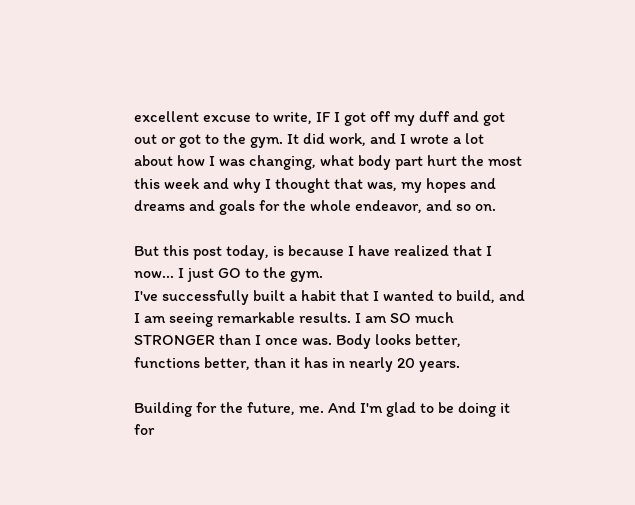excellent excuse to write, IF I got off my duff and got out or got to the gym. It did work, and I wrote a lot about how I was changing, what body part hurt the most this week and why I thought that was, my hopes and dreams and goals for the whole endeavor, and so on.

But this post today, is because I have realized that I now... I just GO to the gym.
I've successfully built a habit that I wanted to build, and I am seeing remarkable results. I am SO much STRONGER than I once was. Body looks better, functions better, than it has in nearly 20 years.

Building for the future, me. And I'm glad to be doing it for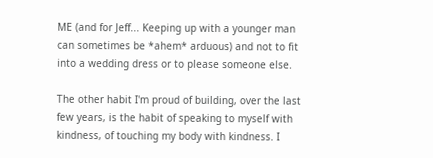ME (and for Jeff... Keeping up with a younger man can sometimes be *ahem* arduous) and not to fit into a wedding dress or to please someone else.

The other habit I'm proud of building, over the last few years, is the habit of speaking to myself with kindness, of touching my body with kindness. I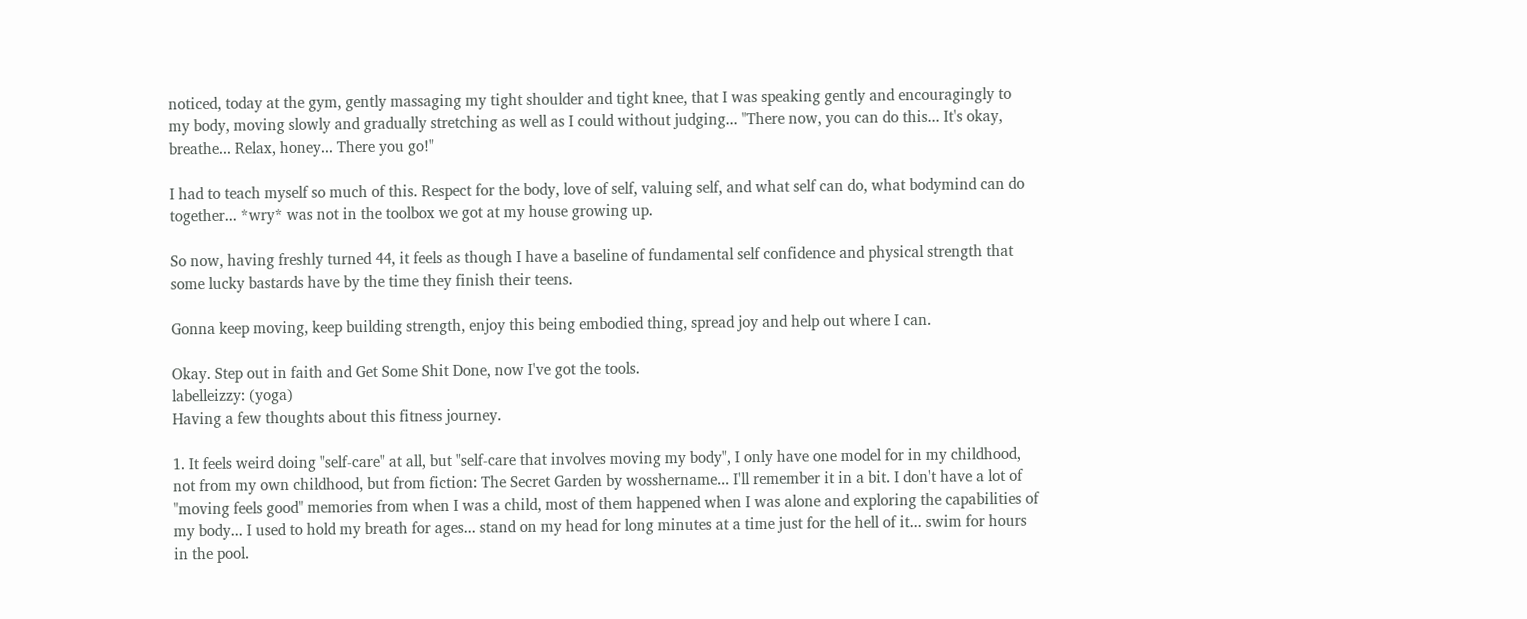noticed, today at the gym, gently massaging my tight shoulder and tight knee, that I was speaking gently and encouragingly to my body, moving slowly and gradually stretching as well as I could without judging... "There now, you can do this... It's okay, breathe... Relax, honey... There you go!"

I had to teach myself so much of this. Respect for the body, love of self, valuing self, and what self can do, what bodymind can do together... *wry* was not in the toolbox we got at my house growing up.

So now, having freshly turned 44, it feels as though I have a baseline of fundamental self confidence and physical strength that some lucky bastards have by the time they finish their teens.

Gonna keep moving, keep building strength, enjoy this being embodied thing, spread joy and help out where I can.

Okay. Step out in faith and Get Some Shit Done, now I've got the tools.
labelleizzy: (yoga)
Having a few thoughts about this fitness journey.

1. It feels weird doing "self-care" at all, but "self-care that involves moving my body", I only have one model for in my childhood, not from my own childhood, but from fiction: The Secret Garden by wosshername... I'll remember it in a bit. I don't have a lot of "moving feels good" memories from when I was a child, most of them happened when I was alone and exploring the capabilities of my body... I used to hold my breath for ages... stand on my head for long minutes at a time just for the hell of it... swim for hours in the pool.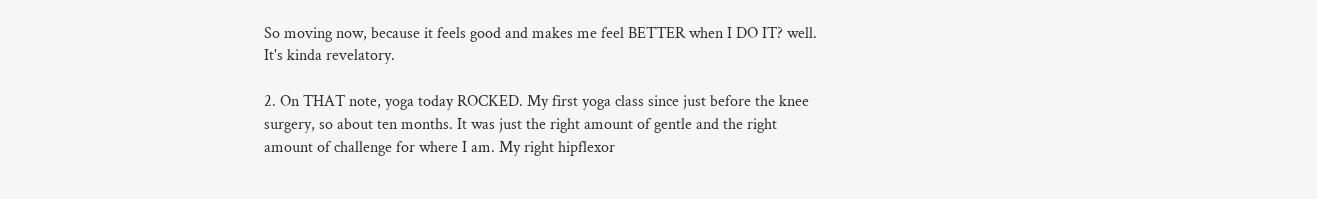So moving now, because it feels good and makes me feel BETTER when I DO IT? well. It's kinda revelatory.

2. On THAT note, yoga today ROCKED. My first yoga class since just before the knee surgery, so about ten months. It was just the right amount of gentle and the right amount of challenge for where I am. My right hipflexor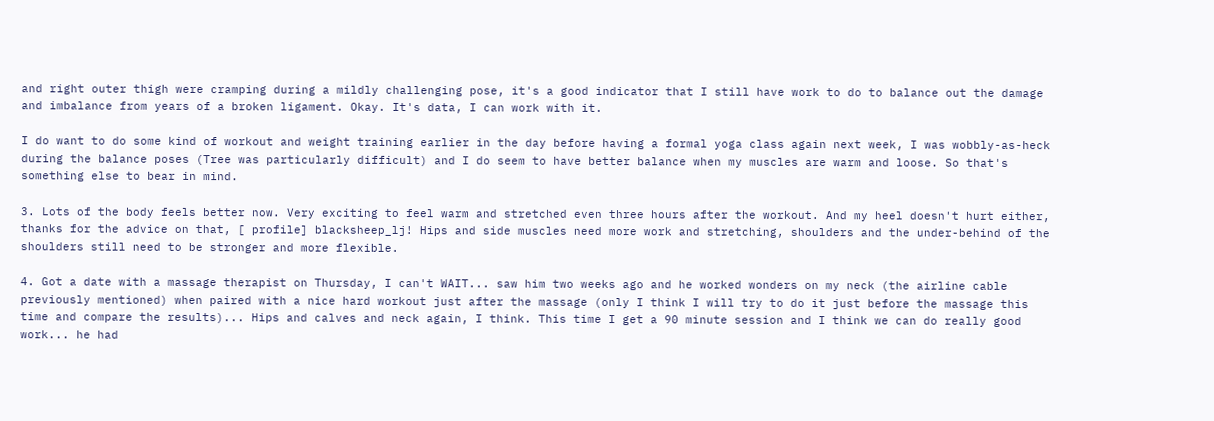and right outer thigh were cramping during a mildly challenging pose, it's a good indicator that I still have work to do to balance out the damage and imbalance from years of a broken ligament. Okay. It's data, I can work with it.

I do want to do some kind of workout and weight training earlier in the day before having a formal yoga class again next week, I was wobbly-as-heck during the balance poses (Tree was particularly difficult) and I do seem to have better balance when my muscles are warm and loose. So that's something else to bear in mind.

3. Lots of the body feels better now. Very exciting to feel warm and stretched even three hours after the workout. And my heel doesn't hurt either, thanks for the advice on that, [ profile] blacksheep_lj! Hips and side muscles need more work and stretching, shoulders and the under-behind of the shoulders still need to be stronger and more flexible.

4. Got a date with a massage therapist on Thursday, I can't WAIT... saw him two weeks ago and he worked wonders on my neck (the airline cable previously mentioned) when paired with a nice hard workout just after the massage (only I think I will try to do it just before the massage this time and compare the results)... Hips and calves and neck again, I think. This time I get a 90 minute session and I think we can do really good work... he had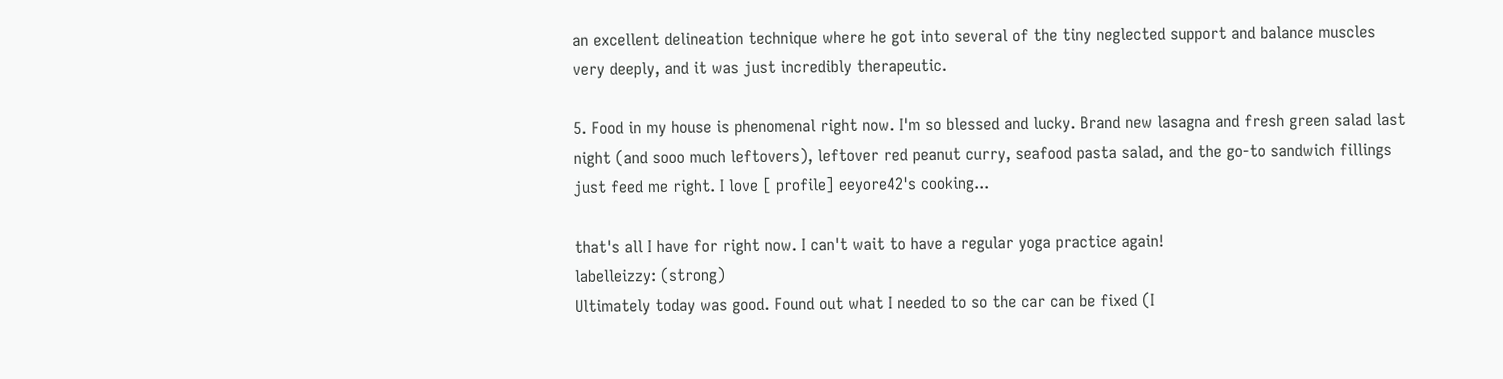an excellent delineation technique where he got into several of the tiny neglected support and balance muscles very deeply, and it was just incredibly therapeutic.

5. Food in my house is phenomenal right now. I'm so blessed and lucky. Brand new lasagna and fresh green salad last night (and sooo much leftovers), leftover red peanut curry, seafood pasta salad, and the go-to sandwich fillings just feed me right. I love [ profile] eeyore42's cooking...

that's all I have for right now. I can't wait to have a regular yoga practice again!
labelleizzy: (strong)
Ultimately today was good. Found out what I needed to so the car can be fixed (I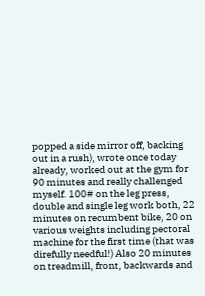popped a side mirror off, backing out in a rush), wrote once today already, worked out at the gym for 90 minutes and really challenged myself. 100# on the leg press, double and single leg work both, 22 minutes on recumbent bike, 20 on various weights including pectoral machine for the first time (that was direfully needful!) Also 20 minutes on treadmill, front, backwards and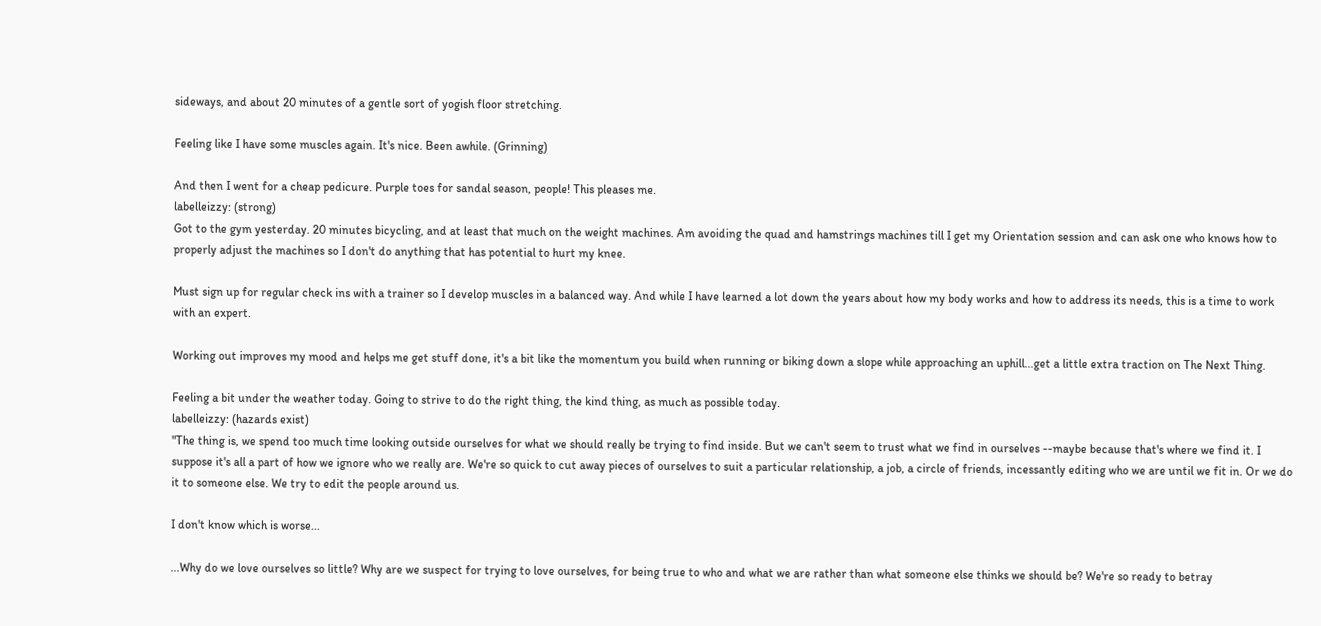sideways, and about 20 minutes of a gentle sort of yogish floor stretching.

Feeling like I have some muscles again. It's nice. Been awhile. (Grinning)

And then I went for a cheap pedicure. Purple toes for sandal season, people! This pleases me.
labelleizzy: (strong)
Got to the gym yesterday. 20 minutes bicycling, and at least that much on the weight machines. Am avoiding the quad and hamstrings machines till I get my Orientation session and can ask one who knows how to properly adjust the machines so I don't do anything that has potential to hurt my knee.

Must sign up for regular check ins with a trainer so I develop muscles in a balanced way. And while I have learned a lot down the years about how my body works and how to address its needs, this is a time to work with an expert.

Working out improves my mood and helps me get stuff done, it's a bit like the momentum you build when running or biking down a slope while approaching an uphill...get a little extra traction on The Next Thing.

Feeling a bit under the weather today. Going to strive to do the right thing, the kind thing, as much as possible today.
labelleizzy: (hazards exist)
"The thing is, we spend too much time looking outside ourselves for what we should really be trying to find inside. But we can't seem to trust what we find in ourselves --maybe because that's where we find it. I suppose it's all a part of how we ignore who we really are. We're so quick to cut away pieces of ourselves to suit a particular relationship, a job, a circle of friends, incessantly editing who we are until we fit in. Or we do it to someone else. We try to edit the people around us.

I don't know which is worse...

...Why do we love ourselves so little? Why are we suspect for trying to love ourselves, for being true to who and what we are rather than what someone else thinks we should be? We're so ready to betray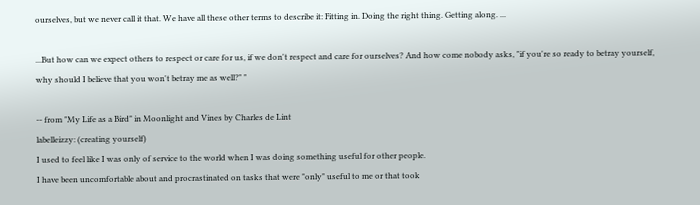ourselves, but we never call it that. We have all these other terms to describe it: Fitting in. Doing the right thing. Getting along. ...

...But how can we expect others to respect or care for us, if we don't respect and care for ourselves? And how come nobody asks, "if you're so ready to betray yourself, why should I believe that you won't betray me as well?" "

-- from "My Life as a Bird" in Moonlight and Vines by Charles de Lint
labelleizzy: (creating yourself)
I used to feel like I was only of service to the world when I was doing something useful for other people.
I have been uncomfortable about and procrastinated on tasks that were "only" useful to me or that took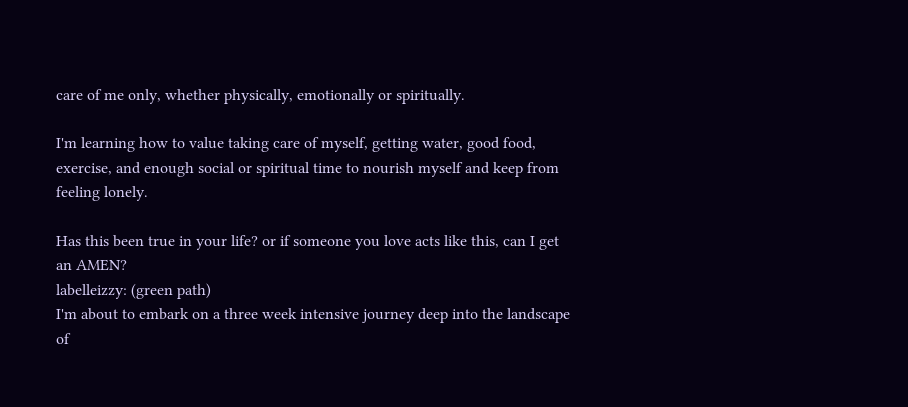care of me only, whether physically, emotionally or spiritually.

I'm learning how to value taking care of myself, getting water, good food, exercise, and enough social or spiritual time to nourish myself and keep from feeling lonely.

Has this been true in your life? or if someone you love acts like this, can I get an AMEN?
labelleizzy: (green path)
I'm about to embark on a three week intensive journey deep into the landscape of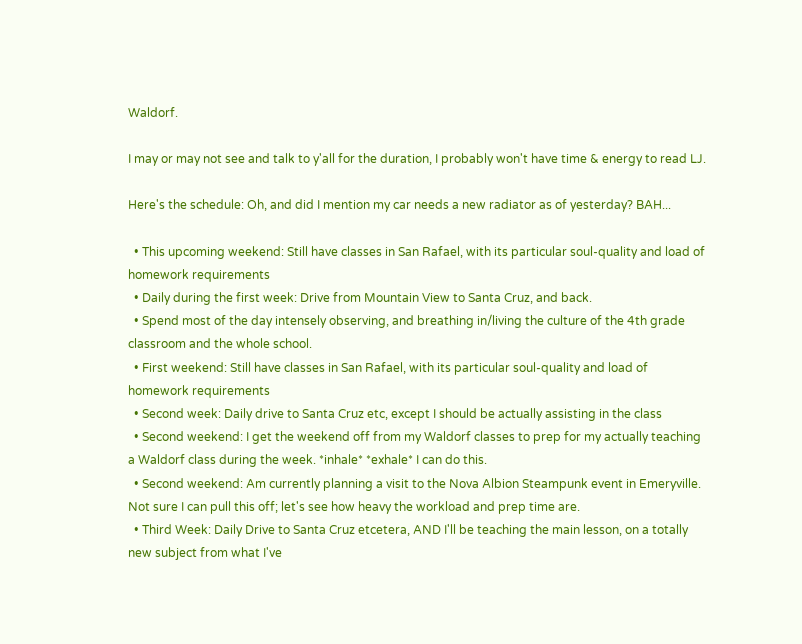Waldorf.

I may or may not see and talk to y'all for the duration, I probably won't have time & energy to read LJ.

Here's the schedule: Oh, and did I mention my car needs a new radiator as of yesterday? BAH...

  • This upcoming weekend: Still have classes in San Rafael, with its particular soul-quality and load of homework requirements
  • Daily during the first week: Drive from Mountain View to Santa Cruz, and back.
  • Spend most of the day intensely observing, and breathing in/living the culture of the 4th grade classroom and the whole school.
  • First weekend: Still have classes in San Rafael, with its particular soul-quality and load of homework requirements
  • Second week: Daily drive to Santa Cruz etc, except I should be actually assisting in the class
  • Second weekend: I get the weekend off from my Waldorf classes to prep for my actually teaching a Waldorf class during the week. *inhale* *exhale* I can do this.
  • Second weekend: Am currently planning a visit to the Nova Albion Steampunk event in Emeryville. Not sure I can pull this off; let's see how heavy the workload and prep time are.
  • Third Week: Daily Drive to Santa Cruz etcetera, AND I'll be teaching the main lesson, on a totally new subject from what I've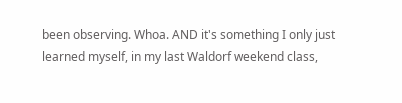been observing. Whoa. AND it's something I only just learned myself, in my last Waldorf weekend class,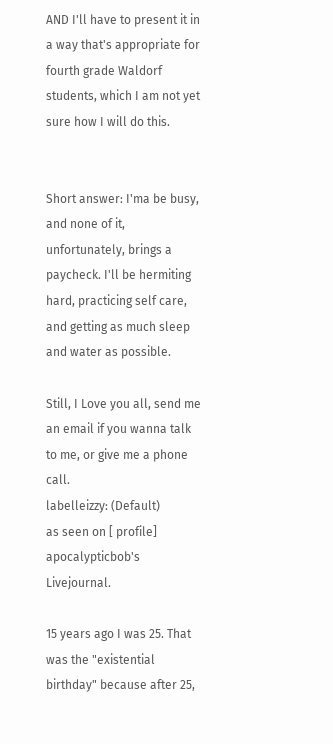AND I'll have to present it in a way that's appropriate for fourth grade Waldorf students, which I am not yet sure how I will do this.


Short answer: I'ma be busy, and none of it, unfortunately, brings a paycheck. I'll be hermiting hard, practicing self care, and getting as much sleep and water as possible.

Still, I Love you all, send me an email if you wanna talk to me, or give me a phone call.
labelleizzy: (Default)
as seen on [ profile] apocalypticbob's Livejournal.

15 years ago I was 25. That was the "existential birthday" because after 25,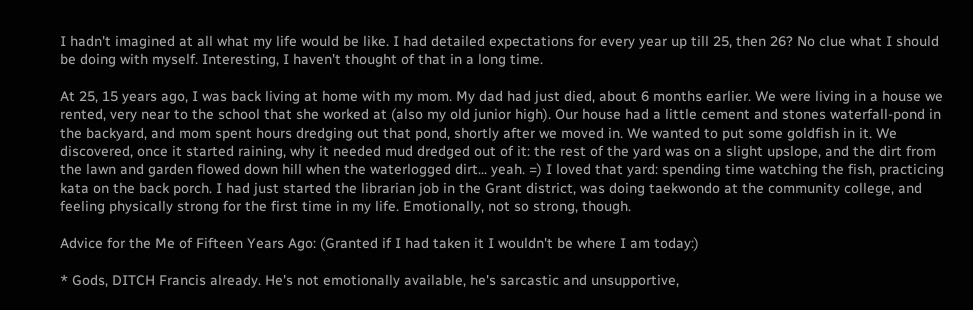I hadn't imagined at all what my life would be like. I had detailed expectations for every year up till 25, then 26? No clue what I should be doing with myself. Interesting, I haven't thought of that in a long time.

At 25, 15 years ago, I was back living at home with my mom. My dad had just died, about 6 months earlier. We were living in a house we rented, very near to the school that she worked at (also my old junior high). Our house had a little cement and stones waterfall-pond in the backyard, and mom spent hours dredging out that pond, shortly after we moved in. We wanted to put some goldfish in it. We discovered, once it started raining, why it needed mud dredged out of it: the rest of the yard was on a slight upslope, and the dirt from the lawn and garden flowed down hill when the waterlogged dirt... yeah. =) I loved that yard: spending time watching the fish, practicing kata on the back porch. I had just started the librarian job in the Grant district, was doing taekwondo at the community college, and feeling physically strong for the first time in my life. Emotionally, not so strong, though.

Advice for the Me of Fifteen Years Ago: (Granted if I had taken it I wouldn't be where I am today:)

* Gods, DITCH Francis already. He's not emotionally available, he's sarcastic and unsupportive,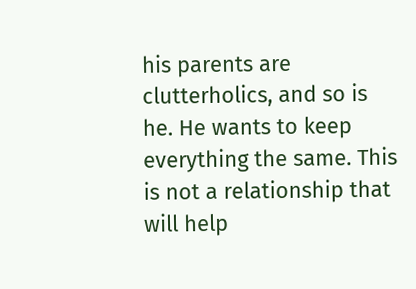his parents are clutterholics, and so is he. He wants to keep everything the same. This is not a relationship that will help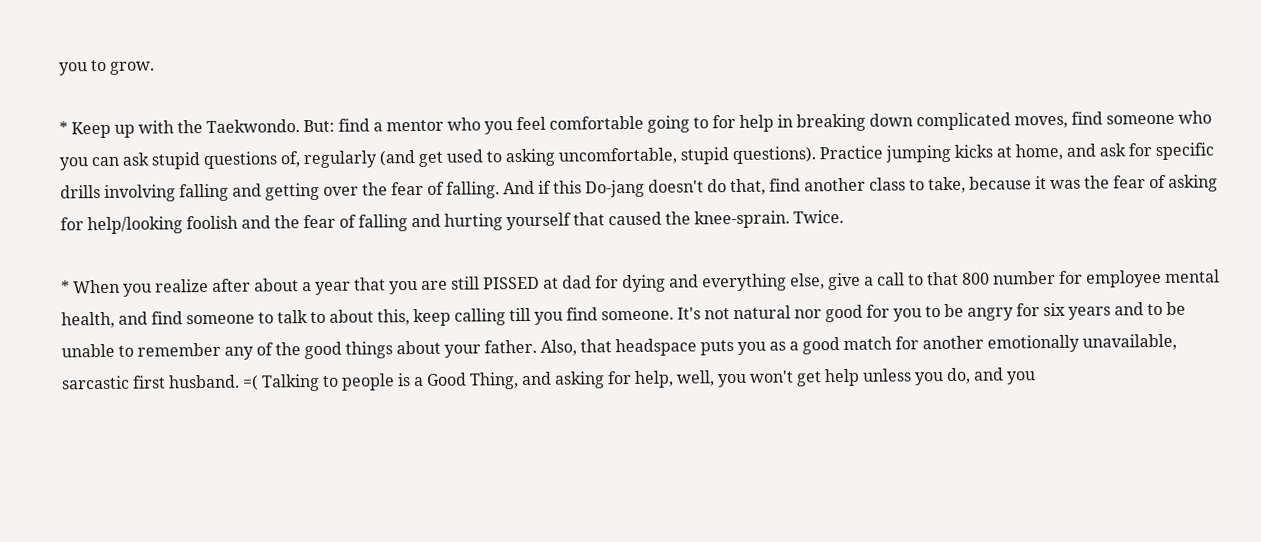you to grow.

* Keep up with the Taekwondo. But: find a mentor who you feel comfortable going to for help in breaking down complicated moves, find someone who you can ask stupid questions of, regularly (and get used to asking uncomfortable, stupid questions). Practice jumping kicks at home, and ask for specific drills involving falling and getting over the fear of falling. And if this Do-jang doesn't do that, find another class to take, because it was the fear of asking for help/looking foolish and the fear of falling and hurting yourself that caused the knee-sprain. Twice.

* When you realize after about a year that you are still PISSED at dad for dying and everything else, give a call to that 800 number for employee mental health, and find someone to talk to about this, keep calling till you find someone. It's not natural nor good for you to be angry for six years and to be unable to remember any of the good things about your father. Also, that headspace puts you as a good match for another emotionally unavailable, sarcastic first husband. =( Talking to people is a Good Thing, and asking for help, well, you won't get help unless you do, and you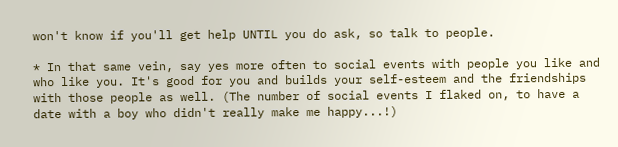won't know if you'll get help UNTIL you do ask, so talk to people.

* In that same vein, say yes more often to social events with people you like and who like you. It's good for you and builds your self-esteem and the friendships with those people as well. (The number of social events I flaked on, to have a date with a boy who didn't really make me happy...!)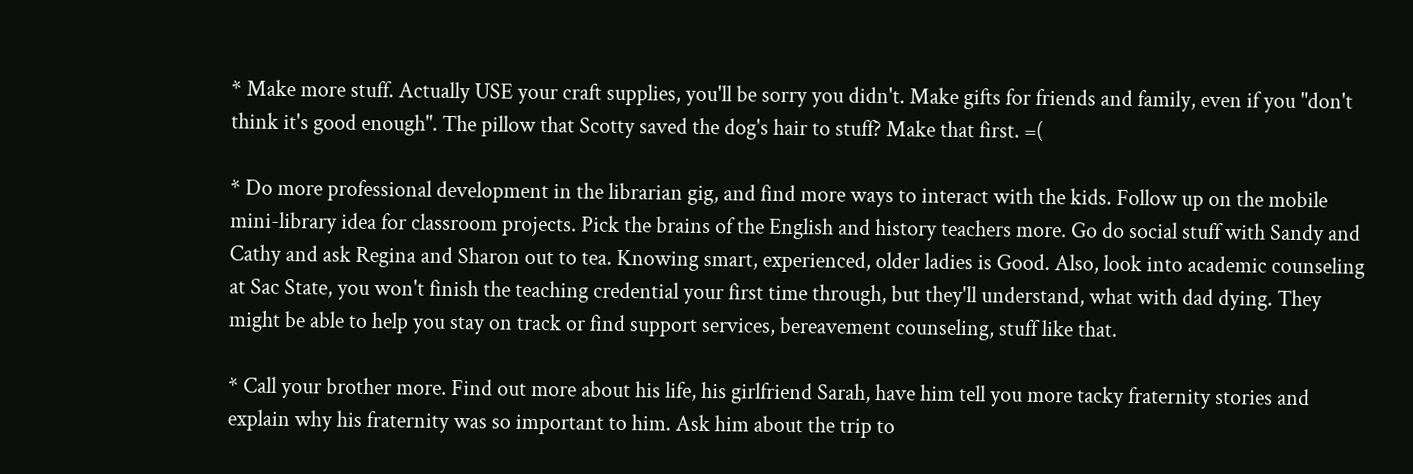* Make more stuff. Actually USE your craft supplies, you'll be sorry you didn't. Make gifts for friends and family, even if you "don't think it's good enough". The pillow that Scotty saved the dog's hair to stuff? Make that first. =(

* Do more professional development in the librarian gig, and find more ways to interact with the kids. Follow up on the mobile mini-library idea for classroom projects. Pick the brains of the English and history teachers more. Go do social stuff with Sandy and Cathy and ask Regina and Sharon out to tea. Knowing smart, experienced, older ladies is Good. Also, look into academic counseling at Sac State, you won't finish the teaching credential your first time through, but they'll understand, what with dad dying. They might be able to help you stay on track or find support services, bereavement counseling, stuff like that.

* Call your brother more. Find out more about his life, his girlfriend Sarah, have him tell you more tacky fraternity stories and explain why his fraternity was so important to him. Ask him about the trip to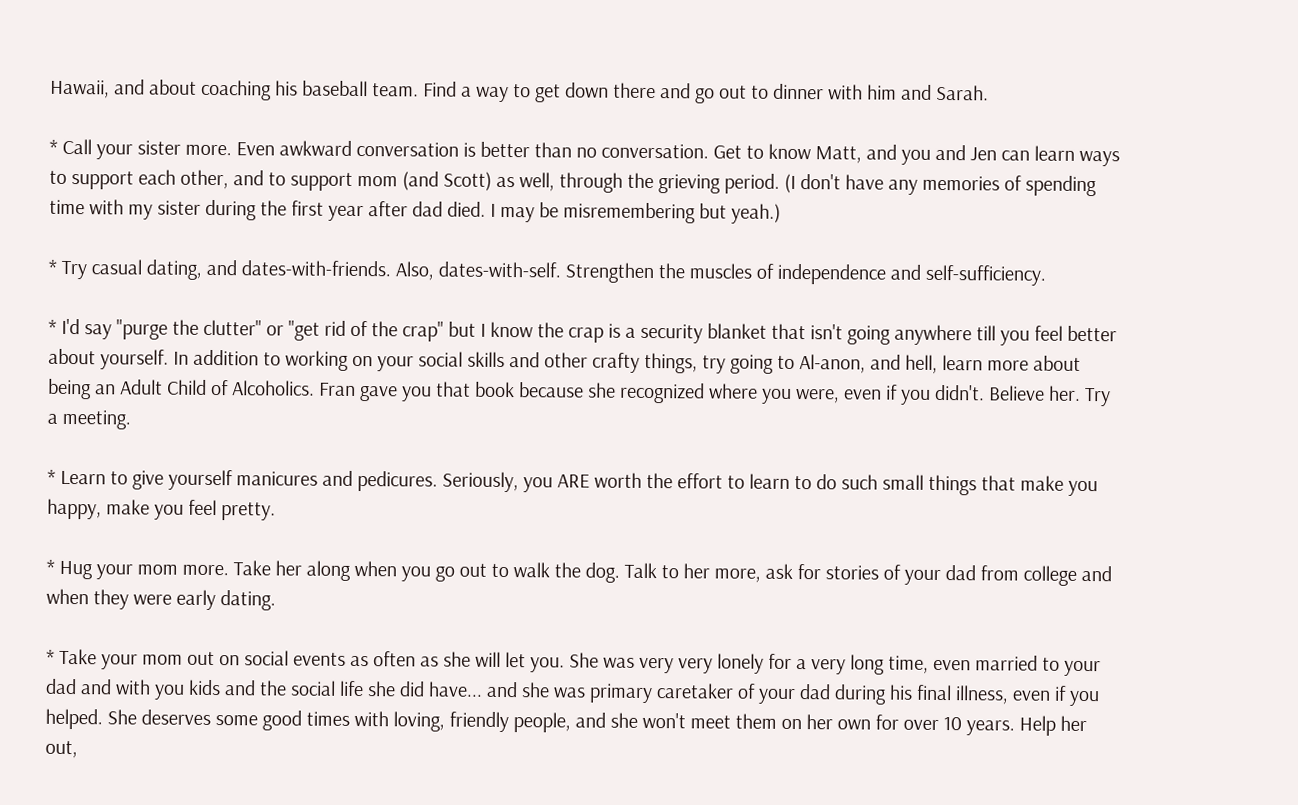Hawaii, and about coaching his baseball team. Find a way to get down there and go out to dinner with him and Sarah.

* Call your sister more. Even awkward conversation is better than no conversation. Get to know Matt, and you and Jen can learn ways to support each other, and to support mom (and Scott) as well, through the grieving period. (I don't have any memories of spending time with my sister during the first year after dad died. I may be misremembering but yeah.)

* Try casual dating, and dates-with-friends. Also, dates-with-self. Strengthen the muscles of independence and self-sufficiency.

* I'd say "purge the clutter" or "get rid of the crap" but I know the crap is a security blanket that isn't going anywhere till you feel better about yourself. In addition to working on your social skills and other crafty things, try going to Al-anon, and hell, learn more about being an Adult Child of Alcoholics. Fran gave you that book because she recognized where you were, even if you didn't. Believe her. Try a meeting.

* Learn to give yourself manicures and pedicures. Seriously, you ARE worth the effort to learn to do such small things that make you happy, make you feel pretty.

* Hug your mom more. Take her along when you go out to walk the dog. Talk to her more, ask for stories of your dad from college and when they were early dating.

* Take your mom out on social events as often as she will let you. She was very very lonely for a very long time, even married to your dad and with you kids and the social life she did have... and she was primary caretaker of your dad during his final illness, even if you helped. She deserves some good times with loving, friendly people, and she won't meet them on her own for over 10 years. Help her out,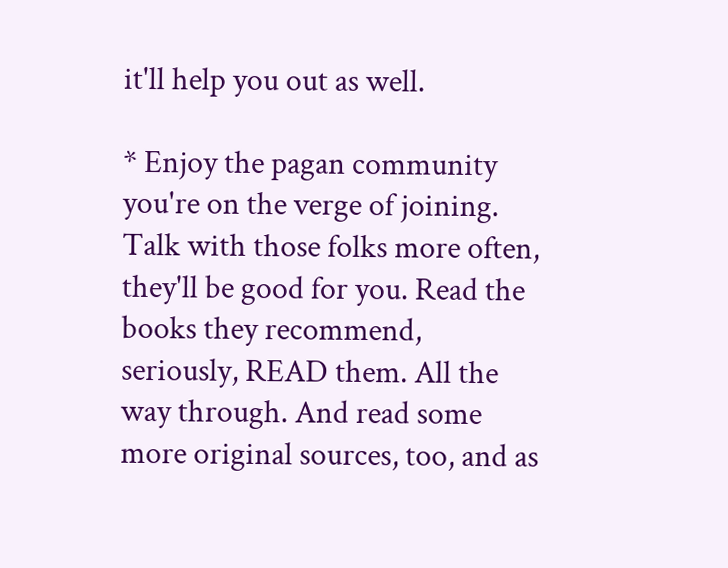it'll help you out as well.

* Enjoy the pagan community you're on the verge of joining. Talk with those folks more often, they'll be good for you. Read the books they recommend, seriously, READ them. All the way through. And read some more original sources, too, and as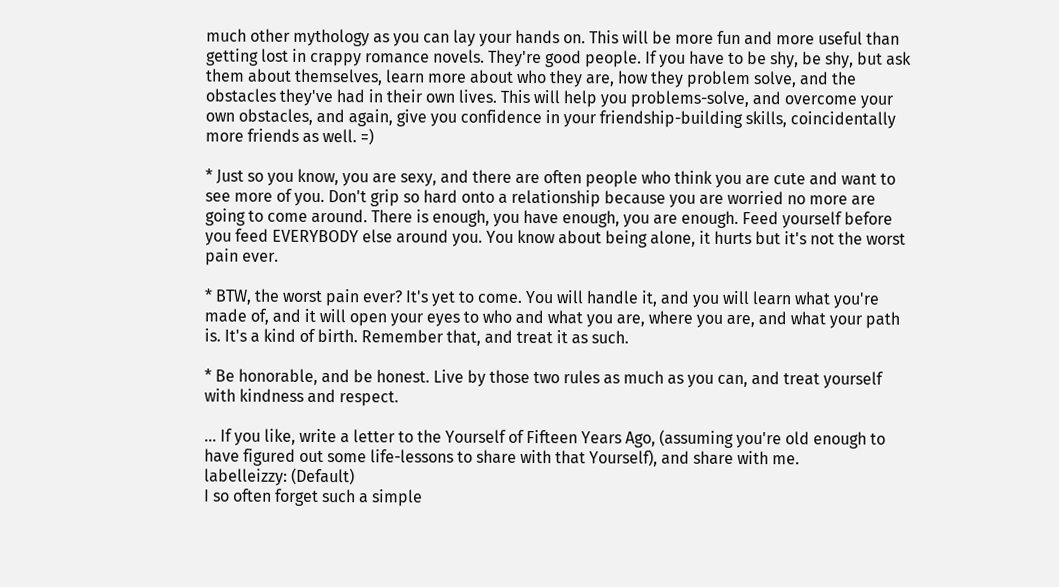much other mythology as you can lay your hands on. This will be more fun and more useful than getting lost in crappy romance novels. They're good people. If you have to be shy, be shy, but ask them about themselves, learn more about who they are, how they problem solve, and the obstacles they've had in their own lives. This will help you problems-solve, and overcome your own obstacles, and again, give you confidence in your friendship-building skills, coincidentally more friends as well. =)

* Just so you know, you are sexy, and there are often people who think you are cute and want to see more of you. Don't grip so hard onto a relationship because you are worried no more are going to come around. There is enough, you have enough, you are enough. Feed yourself before you feed EVERYBODY else around you. You know about being alone, it hurts but it's not the worst pain ever.

* BTW, the worst pain ever? It's yet to come. You will handle it, and you will learn what you're made of, and it will open your eyes to who and what you are, where you are, and what your path is. It's a kind of birth. Remember that, and treat it as such.

* Be honorable, and be honest. Live by those two rules as much as you can, and treat yourself with kindness and respect.

... If you like, write a letter to the Yourself of Fifteen Years Ago, (assuming you're old enough to have figured out some life-lessons to share with that Yourself), and share with me.
labelleizzy: (Default)
I so often forget such a simple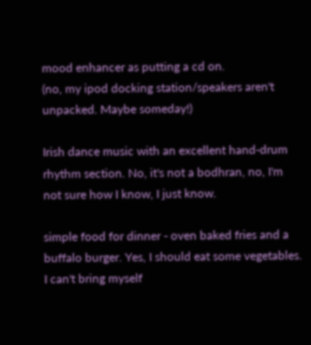mood enhancer as putting a cd on.
(no, my ipod docking station/speakers aren't unpacked. Maybe someday!)

Irish dance music with an excellent hand-drum rhythm section. No, it's not a bodhran, no, I'm not sure how I know, I just know.

simple food for dinner - oven baked fries and a buffalo burger. Yes, I should eat some vegetables. I can't bring myself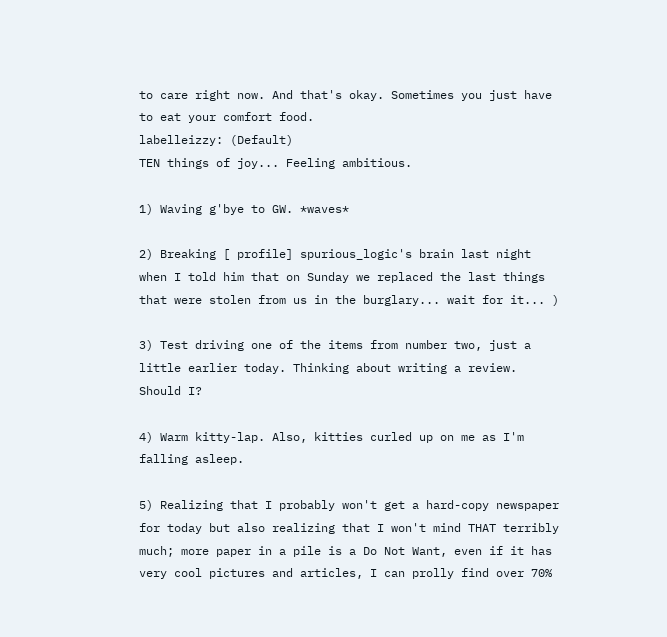to care right now. And that's okay. Sometimes you just have to eat your comfort food.
labelleizzy: (Default)
TEN things of joy... Feeling ambitious.

1) Waving g'bye to GW. *waves*

2) Breaking [ profile] spurious_logic's brain last night when I told him that on Sunday we replaced the last things that were stolen from us in the burglary... wait for it... )

3) Test driving one of the items from number two, just a little earlier today. Thinking about writing a review. Should I?

4) Warm kitty-lap. Also, kitties curled up on me as I'm falling asleep.

5) Realizing that I probably won't get a hard-copy newspaper for today but also realizing that I won't mind THAT terribly much; more paper in a pile is a Do Not Want, even if it has very cool pictures and articles, I can prolly find over 70%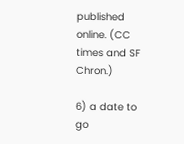published online. (CC times and SF Chron.)

6) a date to go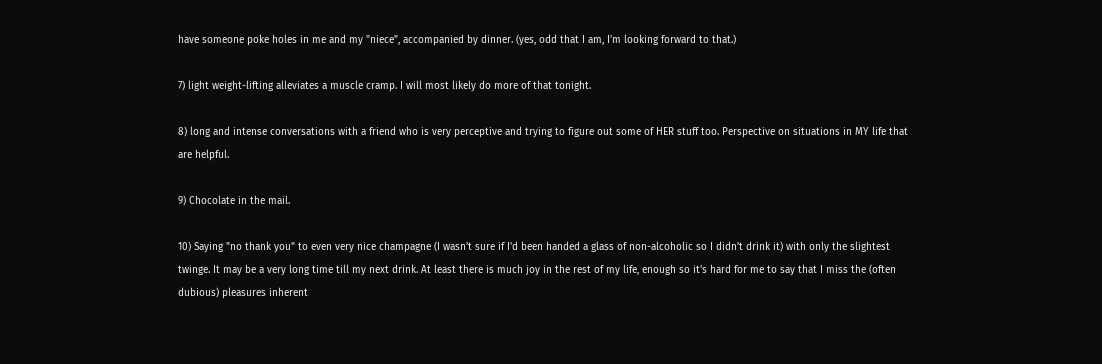have someone poke holes in me and my "niece", accompanied by dinner. (yes, odd that I am, I'm looking forward to that.)

7) light weight-lifting alleviates a muscle cramp. I will most likely do more of that tonight.

8) long and intense conversations with a friend who is very perceptive and trying to figure out some of HER stuff too. Perspective on situations in MY life that are helpful.

9) Chocolate in the mail.

10) Saying "no thank you" to even very nice champagne (I wasn't sure if I'd been handed a glass of non-alcoholic so I didn't drink it) with only the slightest twinge. It may be a very long time till my next drink. At least there is much joy in the rest of my life, enough so it's hard for me to say that I miss the (often dubious) pleasures inherent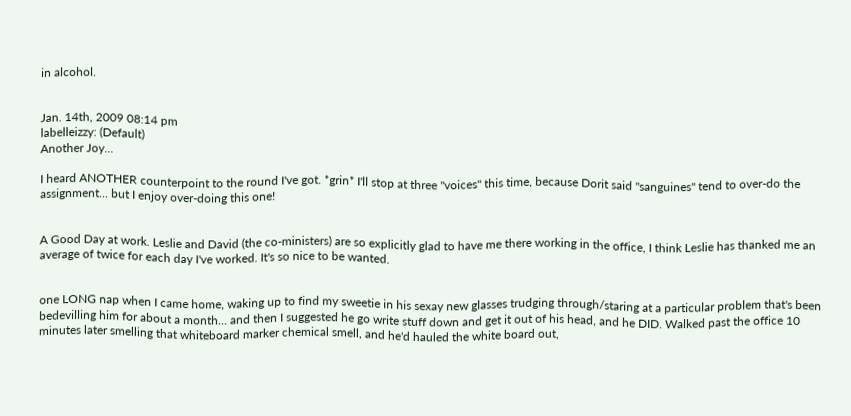in alcohol.


Jan. 14th, 2009 08:14 pm
labelleizzy: (Default)
Another Joy...

I heard ANOTHER counterpoint to the round I've got. *grin* I'll stop at three "voices" this time, because Dorit said "sanguines" tend to over-do the assignment... but I enjoy over-doing this one!


A Good Day at work. Leslie and David (the co-ministers) are so explicitly glad to have me there working in the office, I think Leslie has thanked me an average of twice for each day I've worked. It's so nice to be wanted.


one LONG nap when I came home, waking up to find my sweetie in his sexay new glasses trudging through/staring at a particular problem that's been bedevilling him for about a month... and then I suggested he go write stuff down and get it out of his head, and he DID. Walked past the office 10 minutes later smelling that whiteboard marker chemical smell, and he'd hauled the white board out,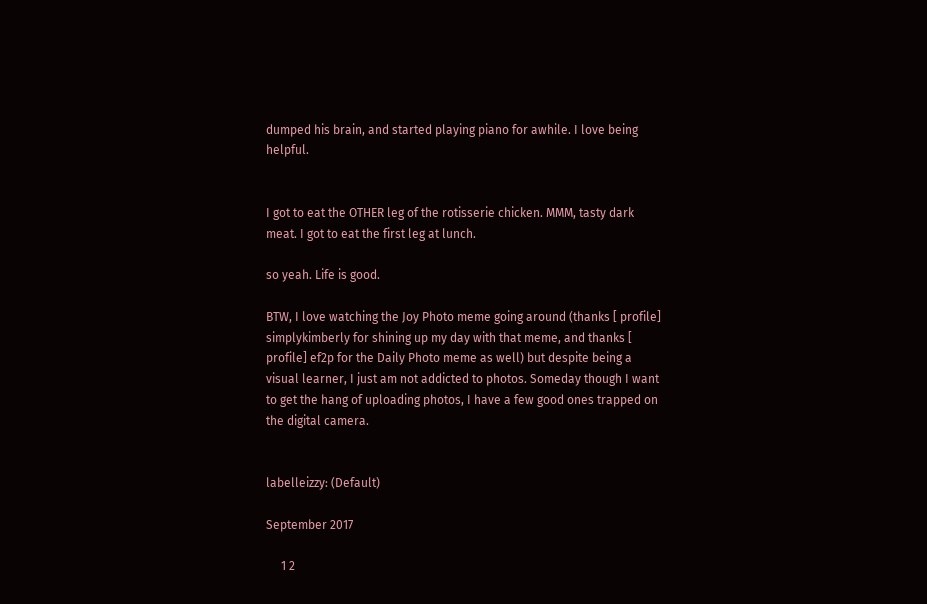dumped his brain, and started playing piano for awhile. I love being helpful.


I got to eat the OTHER leg of the rotisserie chicken. MMM, tasty dark meat. I got to eat the first leg at lunch.

so yeah. Life is good.

BTW, I love watching the Joy Photo meme going around (thanks [ profile] simplykimberly for shining up my day with that meme, and thanks [ profile] ef2p for the Daily Photo meme as well) but despite being a visual learner, I just am not addicted to photos. Someday though I want to get the hang of uploading photos, I have a few good ones trapped on the digital camera.


labelleizzy: (Default)

September 2017

     1 2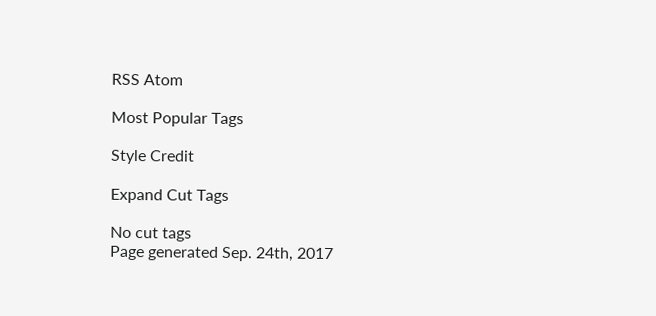RSS Atom

Most Popular Tags

Style Credit

Expand Cut Tags

No cut tags
Page generated Sep. 24th, 2017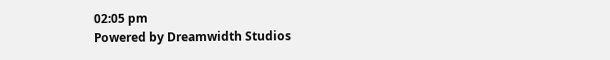02:05 pm
Powered by Dreamwidth Studios